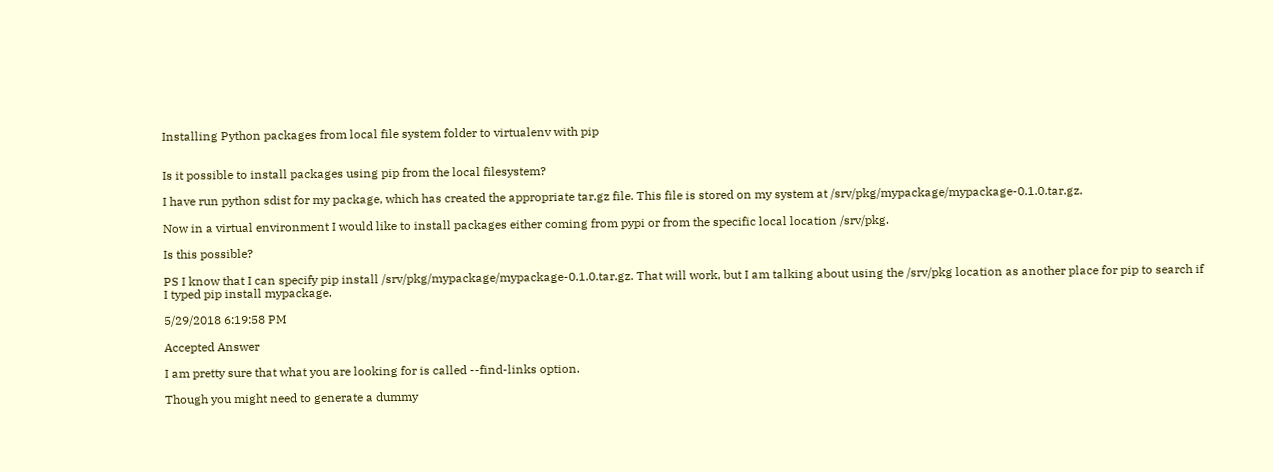Installing Python packages from local file system folder to virtualenv with pip


Is it possible to install packages using pip from the local filesystem?

I have run python sdist for my package, which has created the appropriate tar.gz file. This file is stored on my system at /srv/pkg/mypackage/mypackage-0.1.0.tar.gz.

Now in a virtual environment I would like to install packages either coming from pypi or from the specific local location /srv/pkg.

Is this possible?

PS I know that I can specify pip install /srv/pkg/mypackage/mypackage-0.1.0.tar.gz. That will work, but I am talking about using the /srv/pkg location as another place for pip to search if I typed pip install mypackage.

5/29/2018 6:19:58 PM

Accepted Answer

I am pretty sure that what you are looking for is called --find-links option.

Though you might need to generate a dummy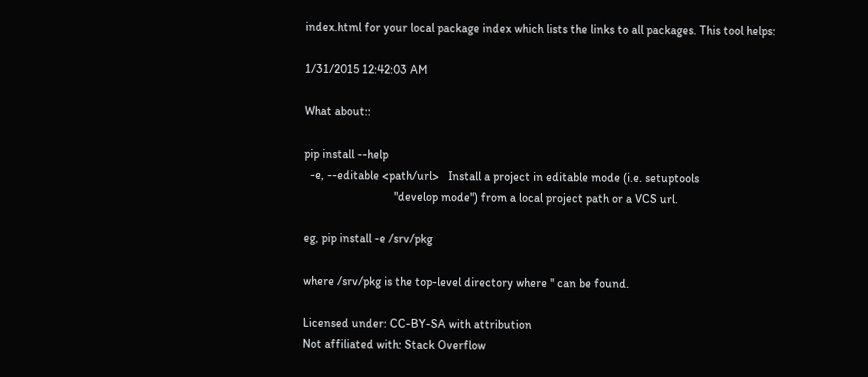index.html for your local package index which lists the links to all packages. This tool helps:

1/31/2015 12:42:03 AM

What about::

pip install --help
  -e, --editable <path/url>   Install a project in editable mode (i.e. setuptools
                              "develop mode") from a local project path or a VCS url.

eg, pip install -e /srv/pkg

where /srv/pkg is the top-level directory where '' can be found.

Licensed under: CC-BY-SA with attribution
Not affiliated with: Stack Overflow